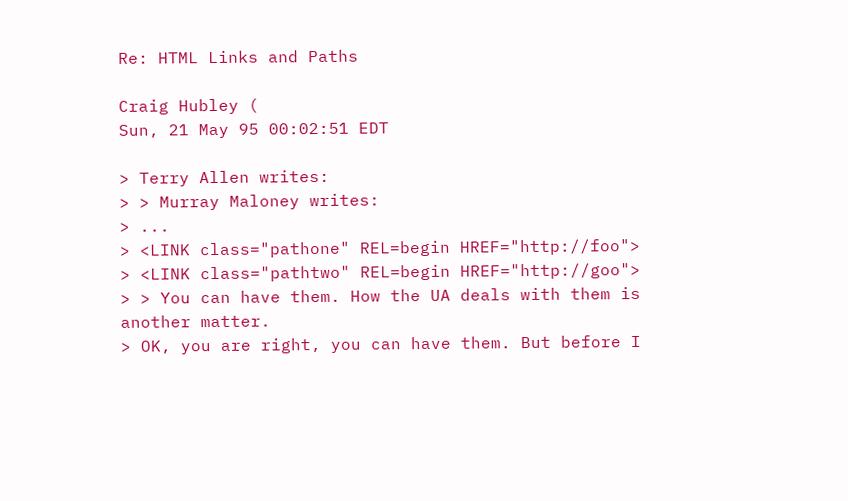Re: HTML Links and Paths

Craig Hubley (
Sun, 21 May 95 00:02:51 EDT

> Terry Allen writes:
> > Murray Maloney writes:
> ...
> <LINK class="pathone" REL=begin HREF="http://foo">
> <LINK class="pathtwo" REL=begin HREF="http://goo">
> > You can have them. How the UA deals with them is another matter.
> OK, you are right, you can have them. But before I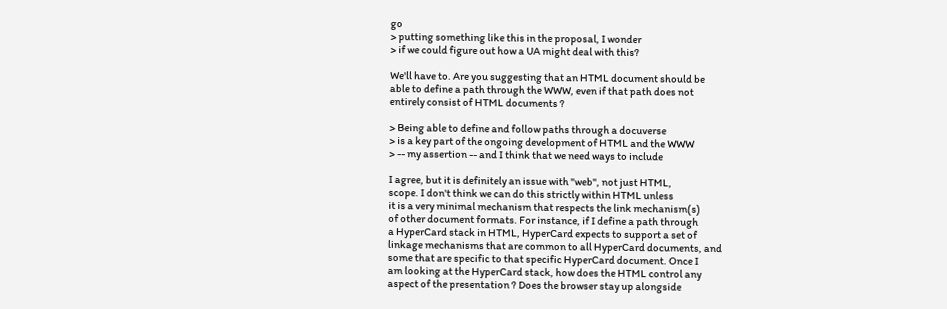go
> putting something like this in the proposal, I wonder
> if we could figure out how a UA might deal with this?

We'll have to. Are you suggesting that an HTML document should be
able to define a path through the WWW, even if that path does not
entirely consist of HTML documents ?

> Being able to define and follow paths through a docuverse
> is a key part of the ongoing development of HTML and the WWW
> -- my assertion -- and I think that we need ways to include

I agree, but it is definitely an issue with "web", not just HTML,
scope. I don't think we can do this strictly within HTML unless
it is a very minimal mechanism that respects the link mechanism(s)
of other document formats. For instance, if I define a path through
a HyperCard stack in HTML, HyperCard expects to support a set of
linkage mechanisms that are common to all HyperCard documents, and
some that are specific to that specific HyperCard document. Once I
am looking at the HyperCard stack, how does the HTML control any
aspect of the presentation ? Does the browser stay up alongside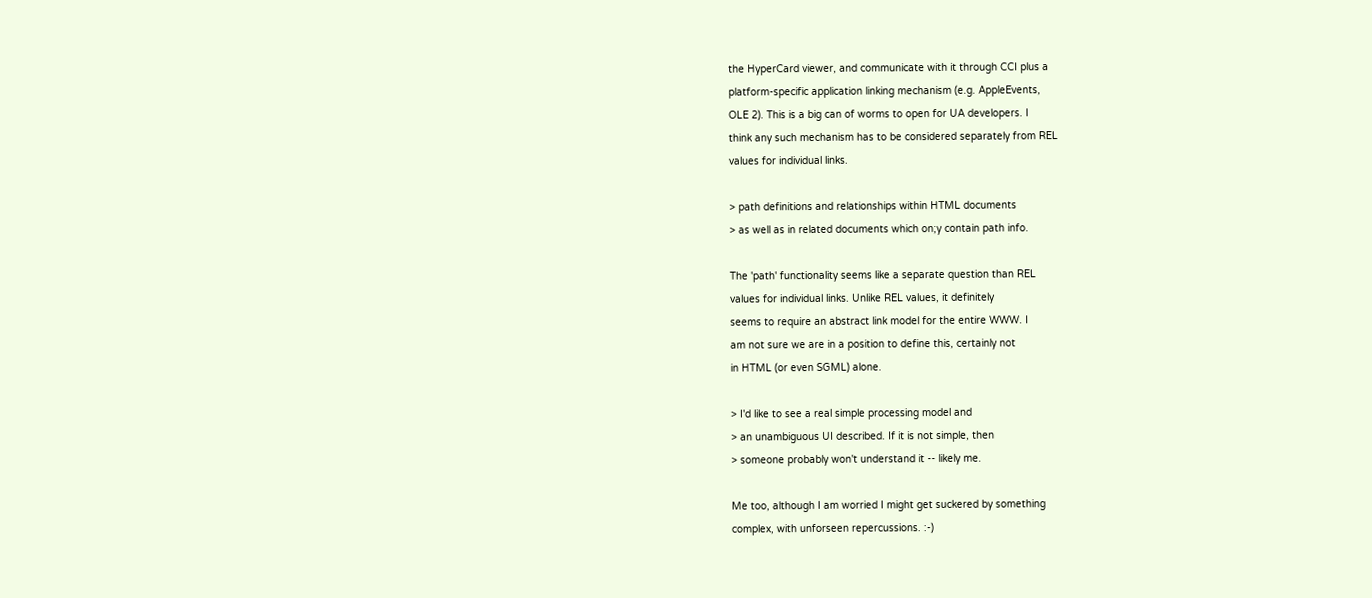the HyperCard viewer, and communicate with it through CCI plus a
platform-specific application linking mechanism (e.g. AppleEvents,
OLE 2). This is a big can of worms to open for UA developers. I
think any such mechanism has to be considered separately from REL
values for individual links.

> path definitions and relationships within HTML documents
> as well as in related documents which on;y contain path info.

The 'path' functionality seems like a separate question than REL
values for individual links. Unlike REL values, it definitely
seems to require an abstract link model for the entire WWW. I
am not sure we are in a position to define this, certainly not
in HTML (or even SGML) alone.

> I'd like to see a real simple processing model and
> an unambiguous UI described. If it is not simple, then
> someone probably won't understand it -- likely me.

Me too, although I am worried I might get suckered by something
complex, with unforseen repercussions. :-)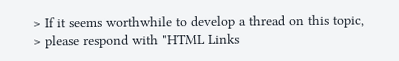> If it seems worthwhile to develop a thread on this topic,
> please respond with "HTML Links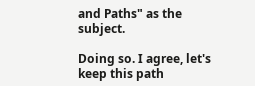and Paths" as the subject.

Doing so. I agree, let's keep this path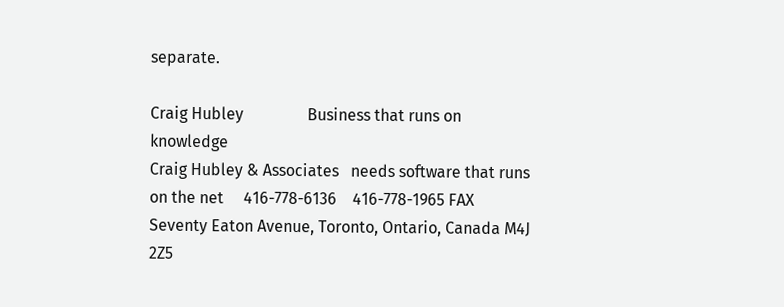separate.

Craig Hubley                Business that runs on knowledge
Craig Hubley & Associates   needs software that runs on the net     416-778-6136    416-778-1965 FAX
Seventy Eaton Avenue, Toronto, Ontario, Canada M4J 2Z5